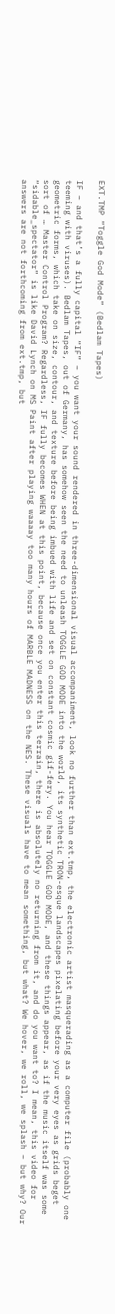EXT.TMP “Toggle God Mode” (Bedlam Tapes)

IF – and that’s a fully capital “IF” – you want your sound rendered in three-dimensional visual accompaniment, look no further than ext.tmp, the electronic artist masquerading as a computer file (probably one teeming with viruses). Bedlam Tapes, out of Germany, has somehow seen the need to unleash TOGGLE GOD MODE into the world, its synthetic TRON-esque landscapes pixelating before your very eyes as grids beget geometric forms, which take on size, contour, and texture before being imbued with life and set on constant cosmic gif-fery. You hear TOGGLE GOD MODE, and these things appear, as if the music itself was some sort of … Master Control Program? Regardless, IF fully becomes WHEN at this point, because once you enter this terrain, there is absolutely no returning from it, and do you want to? I mean, this video for “sidable_spectator” is like David Lynch on MS Paint after playing waaaay too many hours of MARBLE MADNESS on the NES. These visuals have to mean something, but what? We hover, we roll, we splash – but why? Our answers are not forthcoming from ext.tmp, but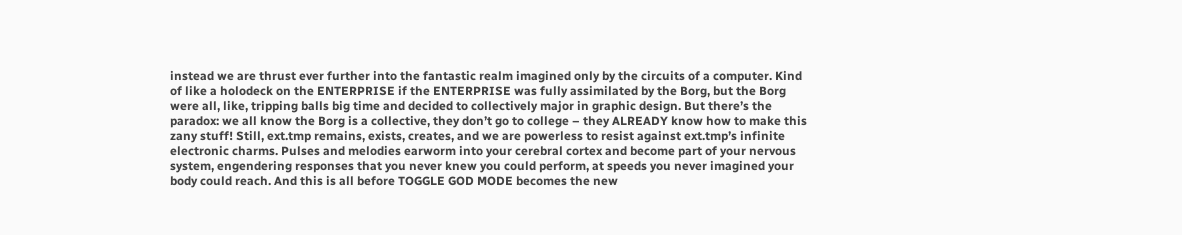instead we are thrust ever further into the fantastic realm imagined only by the circuits of a computer. Kind of like a holodeck on the ENTERPRISE if the ENTERPRISE was fully assimilated by the Borg, but the Borg were all, like, tripping balls big time and decided to collectively major in graphic design. But there’s the paradox: we all know the Borg is a collective, they don’t go to college – they ALREADY know how to make this zany stuff! Still, ext.tmp remains, exists, creates, and we are powerless to resist against ext.tmp’s infinite electronic charms. Pulses and melodies earworm into your cerebral cortex and become part of your nervous system, engendering responses that you never knew you could perform, at speeds you never imagined your body could reach. And this is all before TOGGLE GOD MODE becomes the new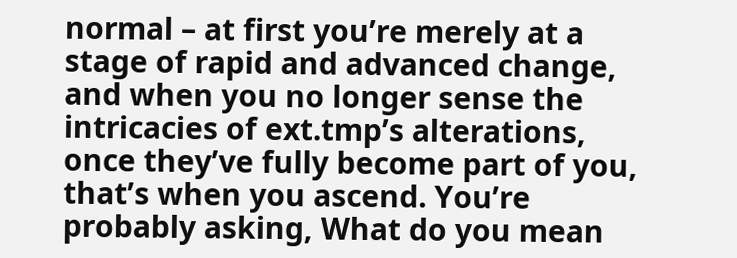normal – at first you’re merely at a stage of rapid and advanced change, and when you no longer sense the intricacies of ext.tmp’s alterations, once they’ve fully become part of you, that’s when you ascend. You’re probably asking, What do you mean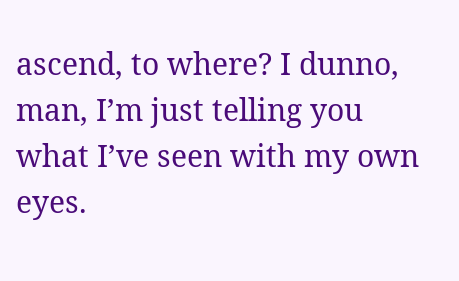ascend, to where? I dunno, man, I’m just telling you what I’ve seen with my own eyes.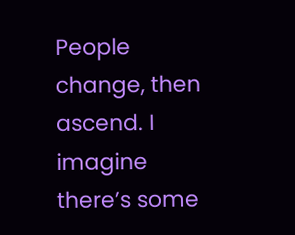People change, then ascend. I imagine there’s some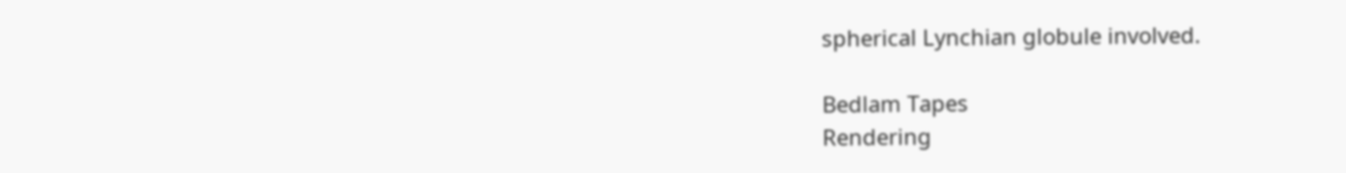spherical Lynchian globule involved.

Bedlam Tapes
Rendering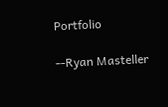Portfolio

--Ryan Masteller